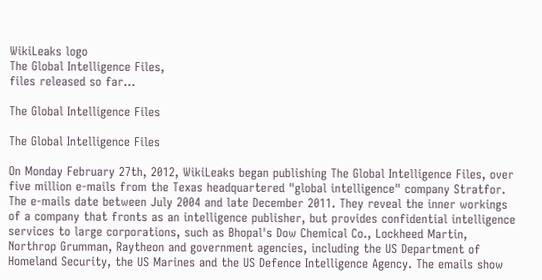WikiLeaks logo
The Global Intelligence Files,
files released so far...

The Global Intelligence Files

The Global Intelligence Files

On Monday February 27th, 2012, WikiLeaks began publishing The Global Intelligence Files, over five million e-mails from the Texas headquartered "global intelligence" company Stratfor. The e-mails date between July 2004 and late December 2011. They reveal the inner workings of a company that fronts as an intelligence publisher, but provides confidential intelligence services to large corporations, such as Bhopal's Dow Chemical Co., Lockheed Martin, Northrop Grumman, Raytheon and government agencies, including the US Department of Homeland Security, the US Marines and the US Defence Intelligence Agency. The emails show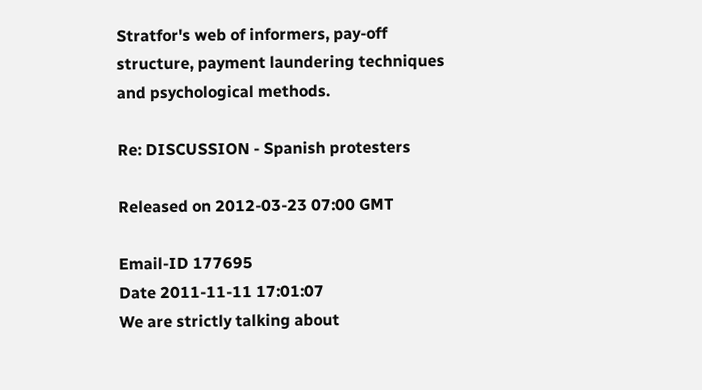Stratfor's web of informers, pay-off structure, payment laundering techniques and psychological methods.

Re: DISCUSSION - Spanish protesters

Released on 2012-03-23 07:00 GMT

Email-ID 177695
Date 2011-11-11 17:01:07
We are strictly talking about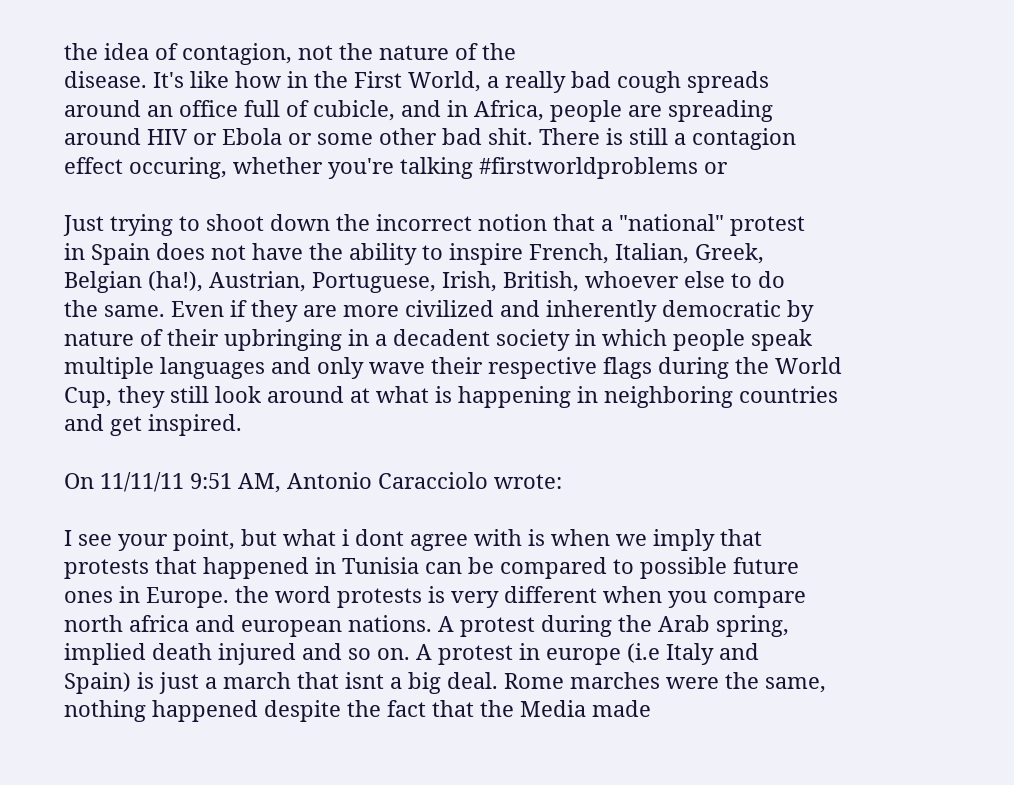the idea of contagion, not the nature of the
disease. It's like how in the First World, a really bad cough spreads
around an office full of cubicle, and in Africa, people are spreading
around HIV or Ebola or some other bad shit. There is still a contagion
effect occuring, whether you're talking #firstworldproblems or

Just trying to shoot down the incorrect notion that a "national" protest
in Spain does not have the ability to inspire French, Italian, Greek,
Belgian (ha!), Austrian, Portuguese, Irish, British, whoever else to do
the same. Even if they are more civilized and inherently democratic by
nature of their upbringing in a decadent society in which people speak
multiple languages and only wave their respective flags during the World
Cup, they still look around at what is happening in neighboring countries
and get inspired.

On 11/11/11 9:51 AM, Antonio Caracciolo wrote:

I see your point, but what i dont agree with is when we imply that
protests that happened in Tunisia can be compared to possible future
ones in Europe. the word protests is very different when you compare
north africa and european nations. A protest during the Arab spring,
implied death injured and so on. A protest in europe (i.e Italy and
Spain) is just a march that isnt a big deal. Rome marches were the same,
nothing happened despite the fact that the Media made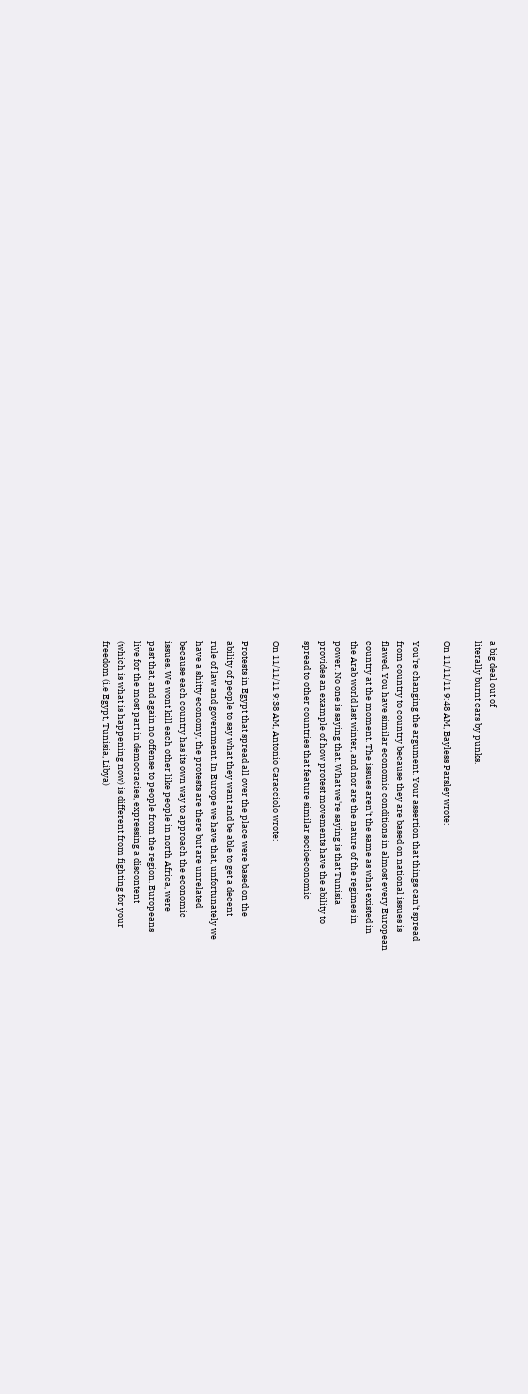a big deal out of
literally burnt cars by punks.

On 11/11/11 9:48 AM, Bayless Parsley wrote:

You're changing the argument. Your assertion that things can't spread
from country to country because they are based on national issues is
flawed. You have similar economic conditions in almost every European
country at the moment. The issues aren't the same as what existed in
the Arab world last winter, and nor are the nature of the regimes in
power. No one is saying that. What we're saying is that Tunisia
provides an example of how protest movements have the ability to
spread to other countries that feature similar socioeconomic

On 11/11/11 9:38 AM, Antonio Caracciolo wrote:

Protests in Egypt that spread all over the place were based on the
ability of people to say what they want and be able to get a decent
rule of law and government. In Europe we have that, unfortunately we
have a shitty economy, the protests are there but are unrelated
because each country has its own way to approach the economic
issues. We wont kill each other like people in north Africa, were
past that, and again no offense to people from the region. Europeans
live for the most part in democracies, expressing a discontent
(which is what is happening now) is different from fighting for your
freedom (i.e Egypt, Tunisia, Libya)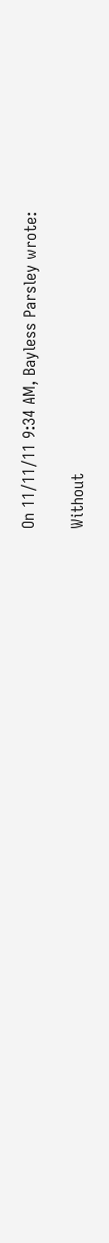On 11/11/11 9:34 AM, Bayless Parsley wrote:

Without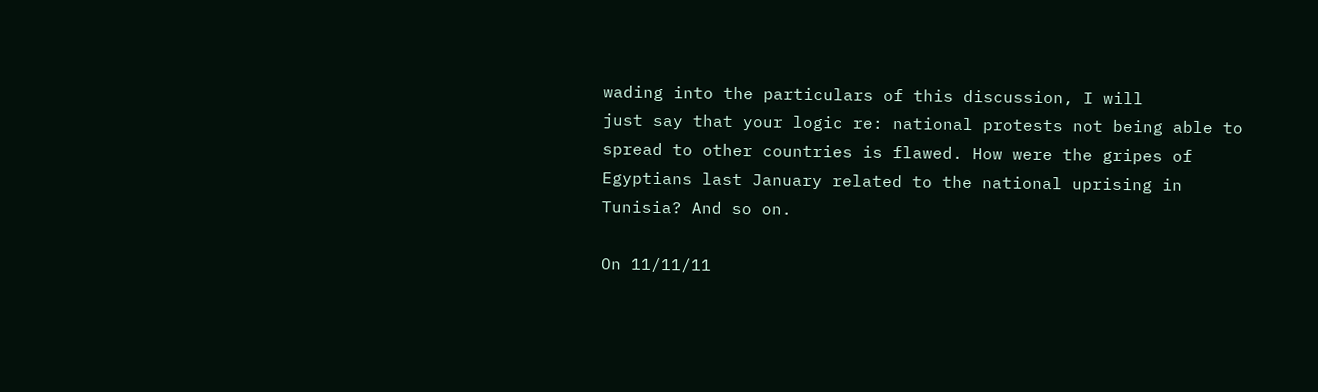wading into the particulars of this discussion, I will
just say that your logic re: national protests not being able to
spread to other countries is flawed. How were the gripes of
Egyptians last January related to the national uprising in
Tunisia? And so on.

On 11/11/11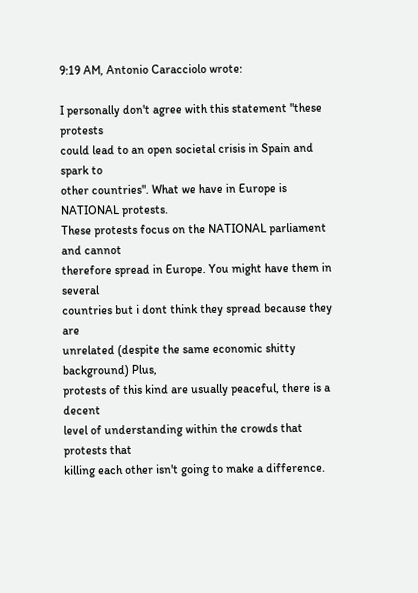9:19 AM, Antonio Caracciolo wrote:

I personally don't agree with this statement "these protests
could lead to an open societal crisis in Spain and spark to
other countries". What we have in Europe is NATIONAL protests.
These protests focus on the NATIONAL parliament and cannot
therefore spread in Europe. You might have them in several
countries but i dont think they spread because they are
unrelated (despite the same economic shitty background) Plus,
protests of this kind are usually peaceful, there is a decent
level of understanding within the crowds that protests that
killing each other isn't going to make a difference.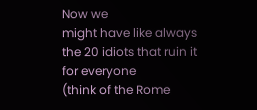Now we
might have like always the 20 idiots that ruin it for everyone
(think of the Rome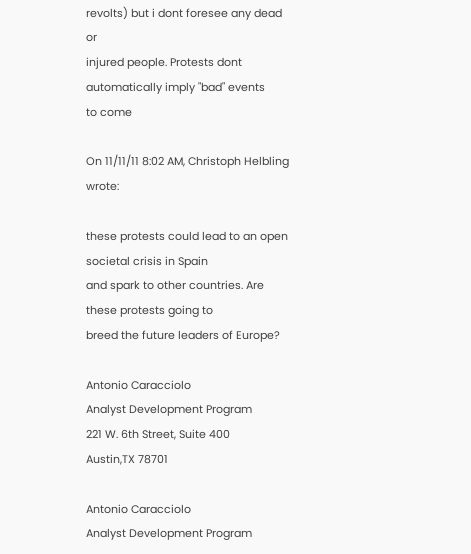revolts) but i dont foresee any dead or
injured people. Protests dont automatically imply "bad" events
to come

On 11/11/11 8:02 AM, Christoph Helbling wrote:

these protests could lead to an open societal crisis in Spain
and spark to other countries. Are these protests going to
breed the future leaders of Europe?

Antonio Caracciolo
Analyst Development Program
221 W. 6th Street, Suite 400
Austin,TX 78701

Antonio Caracciolo
Analyst Development Program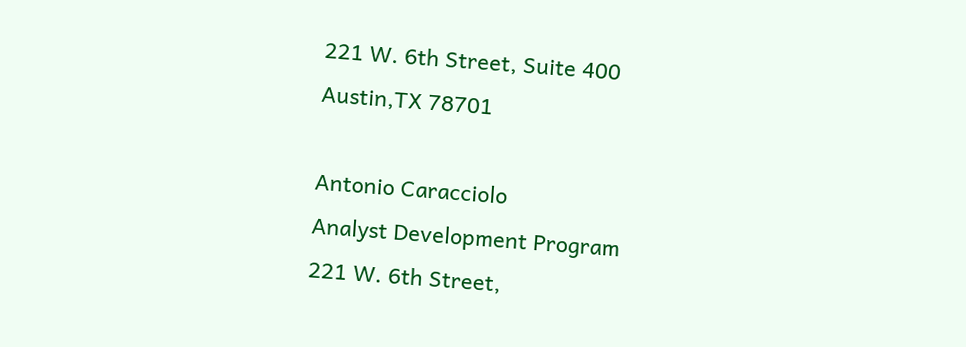221 W. 6th Street, Suite 400
Austin,TX 78701

Antonio Caracciolo
Analyst Development Program
221 W. 6th Street,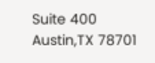Suite 400
Austin,TX 78701